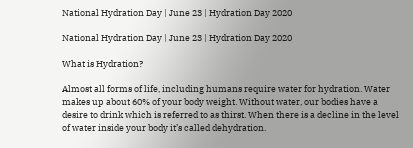National Hydration Day | June 23 | Hydration Day 2020

National Hydration Day | June 23 | Hydration Day 2020

What is Hydration?

Almost all forms of life, including humans require water for hydration. Water makes up about 60% of your body weight. Without water, our bodies have a desire to drink which is referred to as thirst. When there is a decline in the level of water inside your body it’s called dehydration.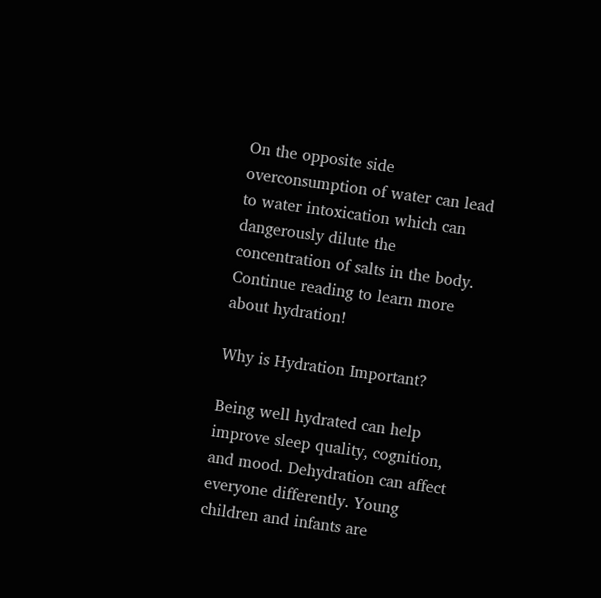On the opposite side overconsumption of water can lead to water intoxication which can dangerously dilute the concentration of salts in the body. Continue reading to learn more about hydration!

Why is Hydration Important?

Being well hydrated can help improve sleep quality, cognition, and mood. Dehydration can affect everyone differently. Young children and infants are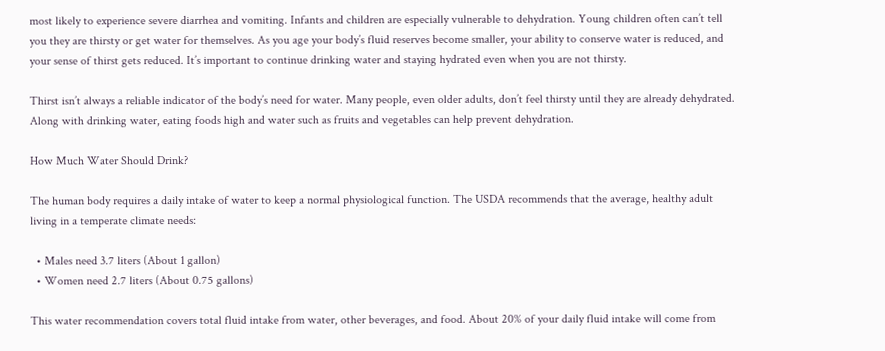most likely to experience severe diarrhea and vomiting. Infants and children are especially vulnerable to dehydration. Young children often can’t tell you they are thirsty or get water for themselves. As you age your body’s fluid reserves become smaller, your ability to conserve water is reduced, and your sense of thirst gets reduced. It’s important to continue drinking water and staying hydrated even when you are not thirsty.

Thirst isn’t always a reliable indicator of the body’s need for water. Many people, even older adults, don’t feel thirsty until they are already dehydrated. Along with drinking water, eating foods high and water such as fruits and vegetables can help prevent dehydration.

How Much Water Should Drink?

The human body requires a daily intake of water to keep a normal physiological function. The USDA recommends that the average, healthy adult living in a temperate climate needs:

  • Males need 3.7 liters (About 1 gallon)
  • Women need 2.7 liters (About 0.75 gallons)

This water recommendation covers total fluid intake from water, other beverages, and food. About 20% of your daily fluid intake will come from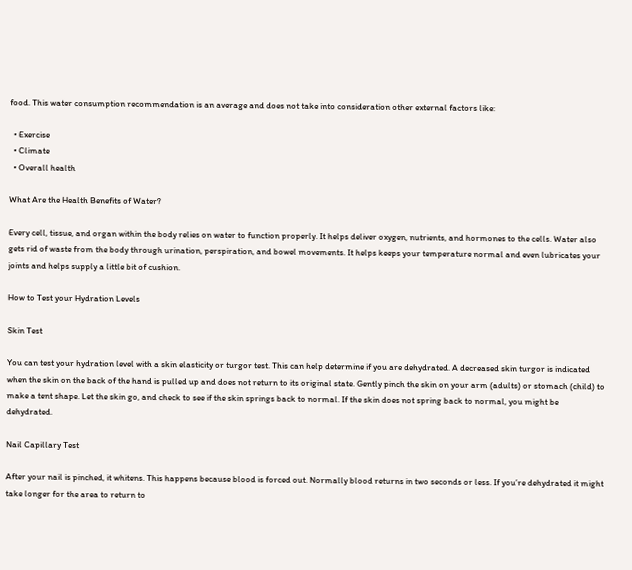food. This water consumption recommendation is an average and does not take into consideration other external factors like:

  • Exercise
  • Climate
  • Overall health

What Are the Health Benefits of Water?

Every cell, tissue, and organ within the body relies on water to function properly. It helps deliver oxygen, nutrients, and hormones to the cells. Water also gets rid of waste from the body through urination, perspiration, and bowel movements. It helps keeps your temperature normal and even lubricates your joints and helps supply a little bit of cushion.

How to Test your Hydration Levels

Skin Test

You can test your hydration level with a skin elasticity or turgor test. This can help determine if you are dehydrated. A decreased skin turgor is indicated when the skin on the back of the hand is pulled up and does not return to its original state. Gently pinch the skin on your arm (adults) or stomach (child) to make a tent shape. Let the skin go, and check to see if the skin springs back to normal. If the skin does not spring back to normal, you might be dehydrated.

Nail Capillary Test

After your nail is pinched, it whitens. This happens because blood is forced out. Normally blood returns in two seconds or less. If you’re dehydrated it might take longer for the area to return to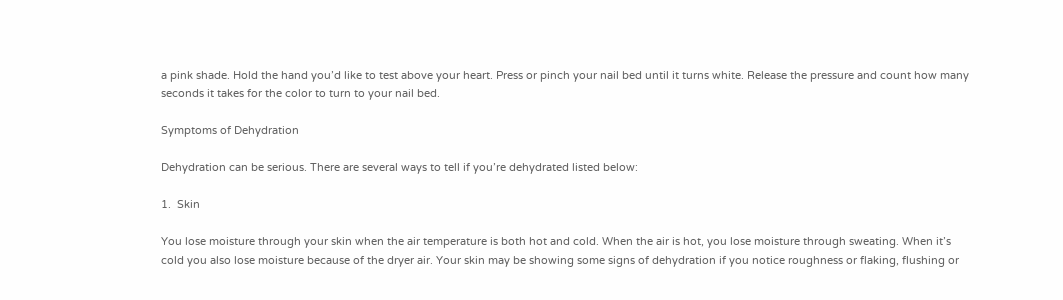a pink shade. Hold the hand you’d like to test above your heart. Press or pinch your nail bed until it turns white. Release the pressure and count how many seconds it takes for the color to turn to your nail bed.

Symptoms of Dehydration

Dehydration can be serious. There are several ways to tell if you’re dehydrated listed below:

1.  Skin

You lose moisture through your skin when the air temperature is both hot and cold. When the air is hot, you lose moisture through sweating. When it’s cold you also lose moisture because of the dryer air. Your skin may be showing some signs of dehydration if you notice roughness or flaking, flushing or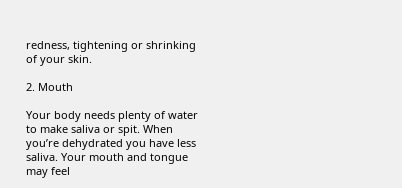redness, tightening or shrinking of your skin.

2. Mouth

Your body needs plenty of water to make saliva or spit. When you’re dehydrated you have less saliva. Your mouth and tongue may feel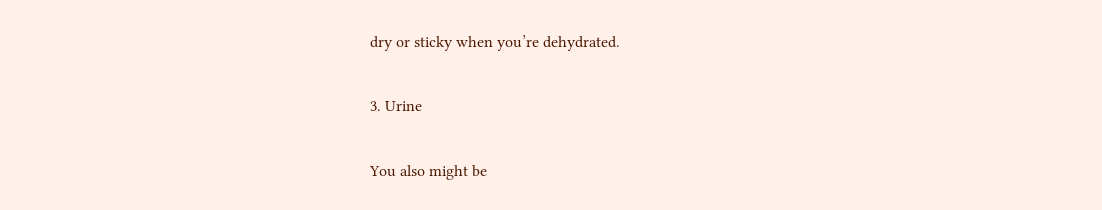dry or sticky when you’re dehydrated.

3. Urine

You also might be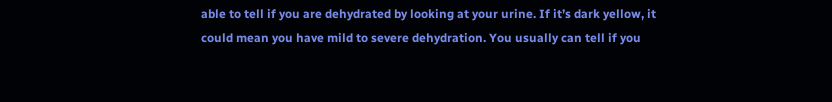able to tell if you are dehydrated by looking at your urine. If it’s dark yellow, it could mean you have mild to severe dehydration. You usually can tell if you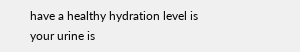have a healthy hydration level is your urine is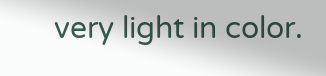very light in color.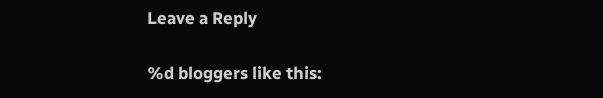Leave a Reply

%d bloggers like this: